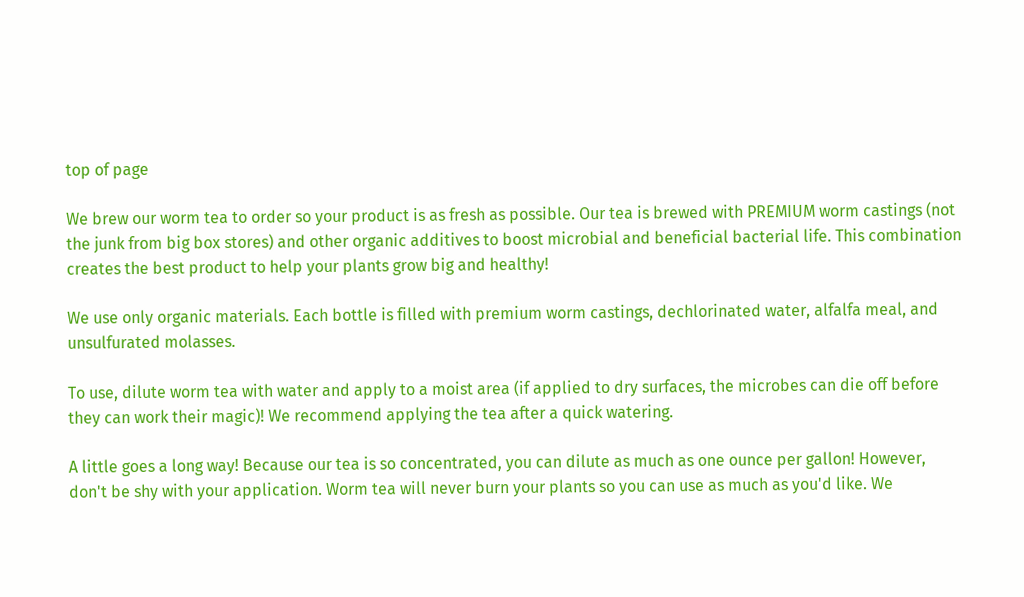top of page

We brew our worm tea to order so your product is as fresh as possible. Our tea is brewed with PREMIUM worm castings (not the junk from big box stores) and other organic additives to boost microbial and beneficial bacterial life. This combination creates the best product to help your plants grow big and healthy!

We use only organic materials. Each bottle is filled with premium worm castings, dechlorinated water, alfalfa meal, and unsulfurated molasses.

To use, dilute worm tea with water and apply to a moist area (if applied to dry surfaces, the microbes can die off before they can work their magic)! We recommend applying the tea after a quick watering.

A little goes a long way! Because our tea is so concentrated, you can dilute as much as one ounce per gallon! However, don't be shy with your application. Worm tea will never burn your plants so you can use as much as you'd like. We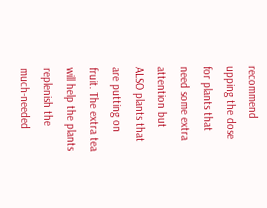recommend upping the dose for plants that need some extra attention but ALSO plants that are putting on fruit. The extra tea will help the plants replenish the much-needed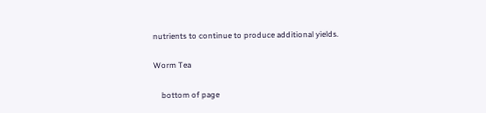nutrients to continue to produce additional yields.

Worm Tea

    bottom of page